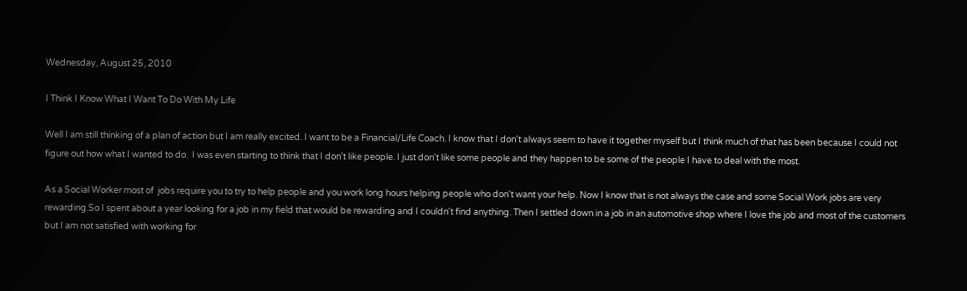Wednesday, August 25, 2010

I Think I Know What I Want To Do With My Life

Well I am still thinking of a plan of action but I am really excited. I want to be a Financial/Life Coach. I know that I don't always seem to have it together myself but I think much of that has been because I could not figure out how what I wanted to do.  I was even starting to think that I don't like people. I just don't like some people and they happen to be some of the people I have to deal with the most.

As a Social Worker most of  jobs require you to try to help people and you work long hours helping people who don't want your help. Now I know that is not always the case and some Social Work jobs are very rewarding.So I spent about a year looking for a job in my field that would be rewarding and I couldn't find anything. Then I settled down in a job in an automotive shop where I love the job and most of the customers but I am not satisfied with working for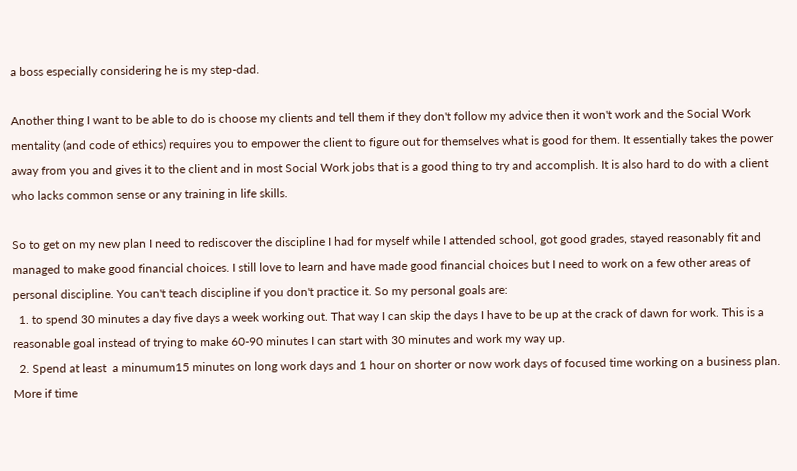a boss especially considering he is my step-dad.

Another thing I want to be able to do is choose my clients and tell them if they don't follow my advice then it won't work and the Social Work mentality (and code of ethics) requires you to empower the client to figure out for themselves what is good for them. It essentially takes the power away from you and gives it to the client and in most Social Work jobs that is a good thing to try and accomplish. It is also hard to do with a client who lacks common sense or any training in life skills.

So to get on my new plan I need to rediscover the discipline I had for myself while I attended school, got good grades, stayed reasonably fit and managed to make good financial choices. I still love to learn and have made good financial choices but I need to work on a few other areas of personal discipline. You can't teach discipline if you don't practice it. So my personal goals are:
  1. to spend 30 minutes a day five days a week working out. That way I can skip the days I have to be up at the crack of dawn for work. This is a reasonable goal instead of trying to make 60-90 minutes I can start with 30 minutes and work my way up.
  2. Spend at least  a minumum15 minutes on long work days and 1 hour on shorter or now work days of focused time working on a business plan. More if time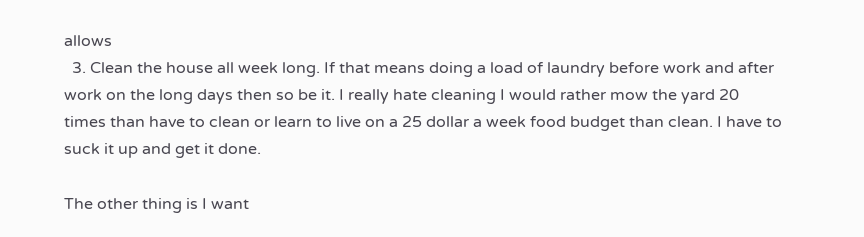allows
  3. Clean the house all week long. If that means doing a load of laundry before work and after work on the long days then so be it. I really hate cleaning I would rather mow the yard 20 times than have to clean or learn to live on a 25 dollar a week food budget than clean. I have to suck it up and get it done.

The other thing is I want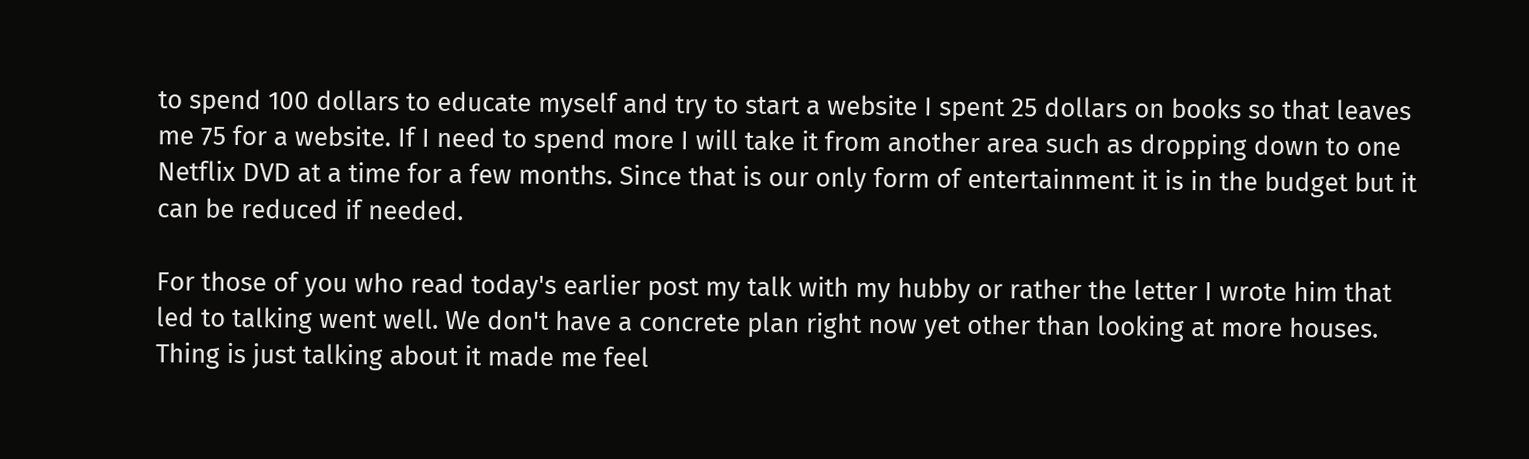to spend 100 dollars to educate myself and try to start a website I spent 25 dollars on books so that leaves me 75 for a website. If I need to spend more I will take it from another area such as dropping down to one Netflix DVD at a time for a few months. Since that is our only form of entertainment it is in the budget but it can be reduced if needed.

For those of you who read today's earlier post my talk with my hubby or rather the letter I wrote him that led to talking went well. We don't have a concrete plan right now yet other than looking at more houses. Thing is just talking about it made me feel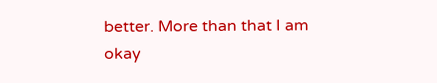better. More than that I am okay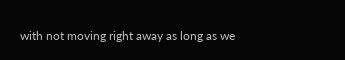with not moving right away as long as we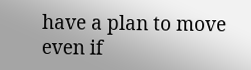have a plan to move even if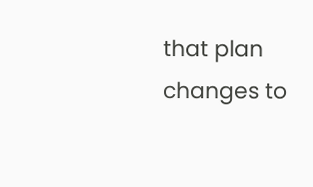that plan changes to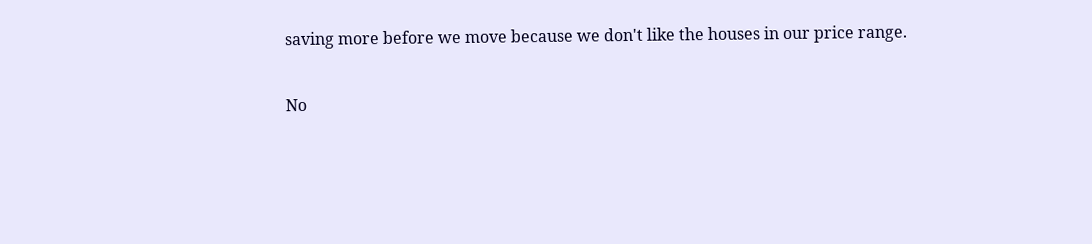saving more before we move because we don't like the houses in our price range.

No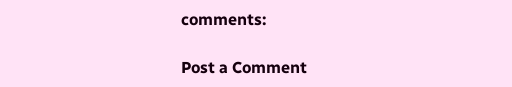comments:

Post a Comment